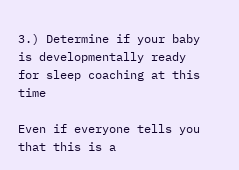3.) Determine if your baby is developmentally ready for sleep coaching at this time

Even if everyone tells you that this is a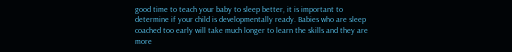good time to teach your baby to sleep better, it is important to determine if your child is developmentally ready. Babies who are sleep coached too early will take much longer to learn the skills and they are more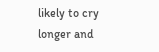likely to cry longer and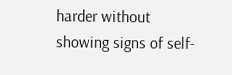harder without showing signs of self-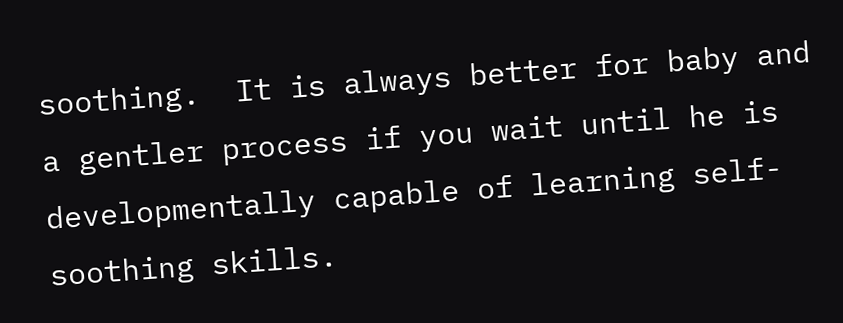soothing.  It is always better for baby and a gentler process if you wait until he is developmentally capable of learning self-soothing skills.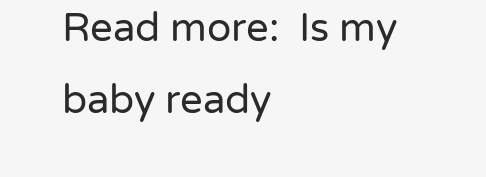Read more:  Is my baby ready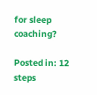for sleep coaching?

Posted in: 12 steps